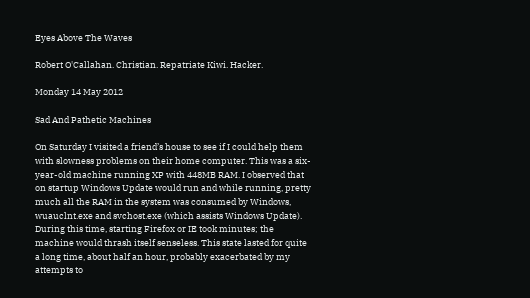Eyes Above The Waves

Robert O'Callahan. Christian. Repatriate Kiwi. Hacker.

Monday 14 May 2012

Sad And Pathetic Machines

On Saturday I visited a friend’s house to see if I could help them with slowness problems on their home computer. This was a six-year-old machine running XP with 448MB RAM. I observed that on startup Windows Update would run and while running, pretty much all the RAM in the system was consumed by Windows, wuauclnt.exe and svchost.exe (which assists Windows Update). During this time, starting Firefox or IE took minutes; the machine would thrash itself senseless. This state lasted for quite a long time, about half an hour, probably exacerbated by my attempts to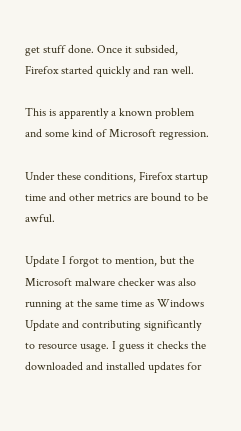get stuff done. Once it subsided, Firefox started quickly and ran well.

This is apparently a known problem and some kind of Microsoft regression.

Under these conditions, Firefox startup time and other metrics are bound to be awful.

Update I forgot to mention, but the Microsoft malware checker was also running at the same time as Windows Update and contributing significantly to resource usage. I guess it checks the downloaded and installed updates for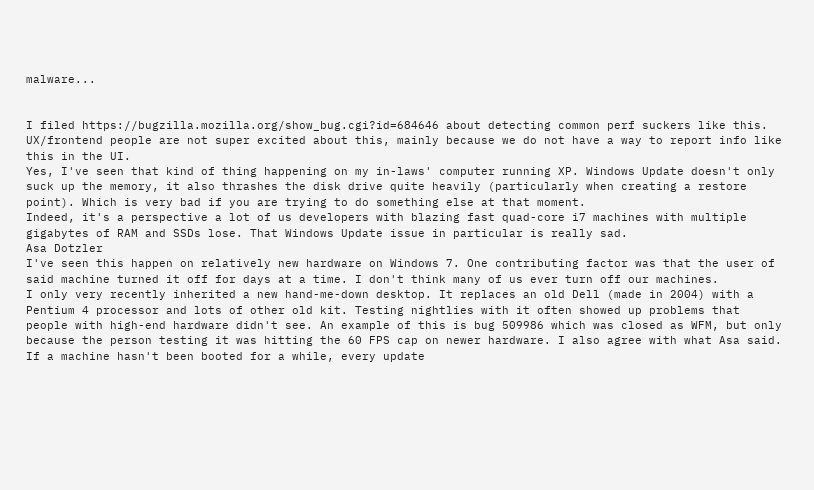malware...


I filed https://bugzilla.mozilla.org/show_bug.cgi?id=684646 about detecting common perf suckers like this. UX/frontend people are not super excited about this, mainly because we do not have a way to report info like this in the UI.
Yes, I've seen that kind of thing happening on my in-laws' computer running XP. Windows Update doesn't only suck up the memory, it also thrashes the disk drive quite heavily (particularly when creating a restore point). Which is very bad if you are trying to do something else at that moment.
Indeed, it's a perspective a lot of us developers with blazing fast quad-core i7 machines with multiple gigabytes of RAM and SSDs lose. That Windows Update issue in particular is really sad.
Asa Dotzler
I've seen this happen on relatively new hardware on Windows 7. One contributing factor was that the user of said machine turned it off for days at a time. I don't think many of us ever turn off our machines.
I only very recently inherited a new hand-me-down desktop. It replaces an old Dell (made in 2004) with a Pentium 4 processor and lots of other old kit. Testing nightlies with it often showed up problems that people with high-end hardware didn't see. An example of this is bug 509986 which was closed as WFM, but only because the person testing it was hitting the 60 FPS cap on newer hardware. I also agree with what Asa said. If a machine hasn't been booted for a while, every update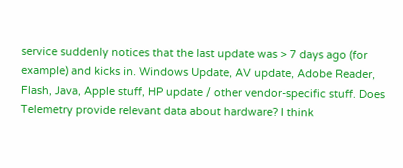service suddenly notices that the last update was > 7 days ago (for example) and kicks in. Windows Update, AV update, Adobe Reader, Flash, Java, Apple stuff, HP update / other vendor-specific stuff. Does Telemetry provide relevant data about hardware? I think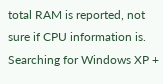total RAM is reported, not sure if CPU information is. Searching for Windows XP +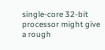single-core 32-bit processor might give a rough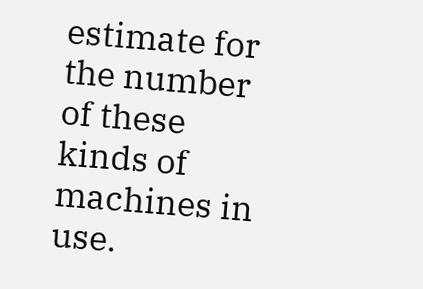estimate for the number of these kinds of machines in use.